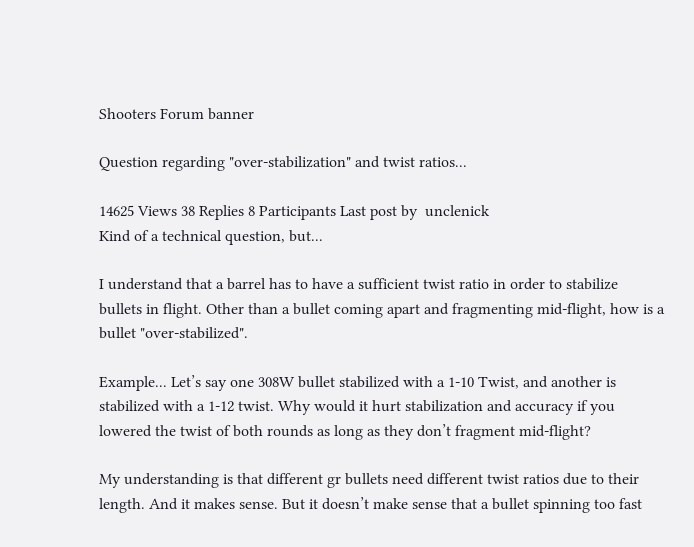Shooters Forum banner

Question regarding "over-stabilization" and twist ratios...

14625 Views 38 Replies 8 Participants Last post by  unclenick
Kind of a technical question, but...

I understand that a barrel has to have a sufficient twist ratio in order to stabilize bullets in flight. Other than a bullet coming apart and fragmenting mid-flight, how is a bullet "over-stabilized".

Example... Let’s say one 308W bullet stabilized with a 1-10 Twist, and another is stabilized with a 1-12 twist. Why would it hurt stabilization and accuracy if you lowered the twist of both rounds as long as they don’t fragment mid-flight?

My understanding is that different gr bullets need different twist ratios due to their length. And it makes sense. But it doesn’t make sense that a bullet spinning too fast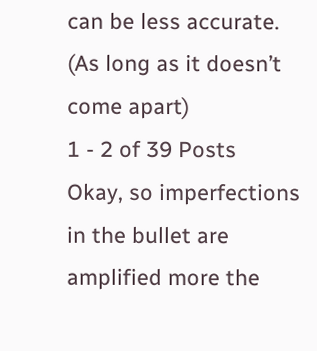can be less accurate. (As long as it doesn’t come apart)
1 - 2 of 39 Posts
Okay, so imperfections in the bullet are amplified more the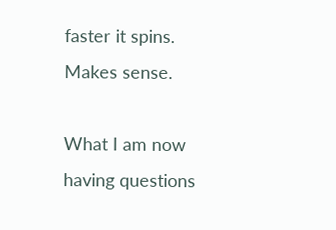faster it spins. Makes sense.

What I am now having questions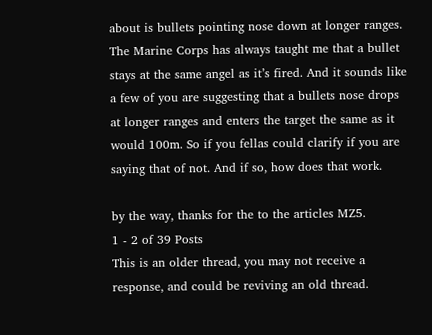about is bullets pointing nose down at longer ranges. The Marine Corps has always taught me that a bullet stays at the same angel as it’s fired. And it sounds like a few of you are suggesting that a bullets nose drops at longer ranges and enters the target the same as it would 100m. So if you fellas could clarify if you are saying that of not. And if so, how does that work.

by the way, thanks for the to the articles MZ5.
1 - 2 of 39 Posts
This is an older thread, you may not receive a response, and could be reviving an old thread.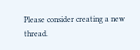Please consider creating a new thread.